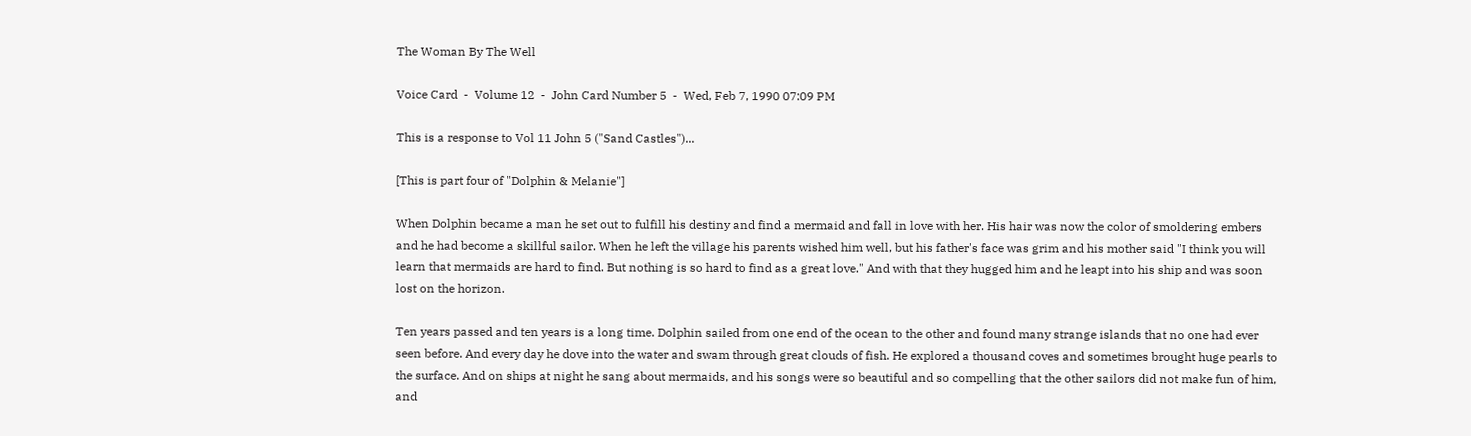The Woman By The Well

Voice Card  -  Volume 12  -  John Card Number 5  -  Wed, Feb 7, 1990 07:09 PM

This is a response to Vol 11 John 5 ("Sand Castles")...

[This is part four of "Dolphin & Melanie"]

When Dolphin became a man he set out to fulfill his destiny and find a mermaid and fall in love with her. His hair was now the color of smoldering embers and he had become a skillful sailor. When he left the village his parents wished him well, but his father's face was grim and his mother said "I think you will learn that mermaids are hard to find. But nothing is so hard to find as a great love." And with that they hugged him and he leapt into his ship and was soon lost on the horizon.

Ten years passed and ten years is a long time. Dolphin sailed from one end of the ocean to the other and found many strange islands that no one had ever seen before. And every day he dove into the water and swam through great clouds of fish. He explored a thousand coves and sometimes brought huge pearls to the surface. And on ships at night he sang about mermaids, and his songs were so beautiful and so compelling that the other sailors did not make fun of him, and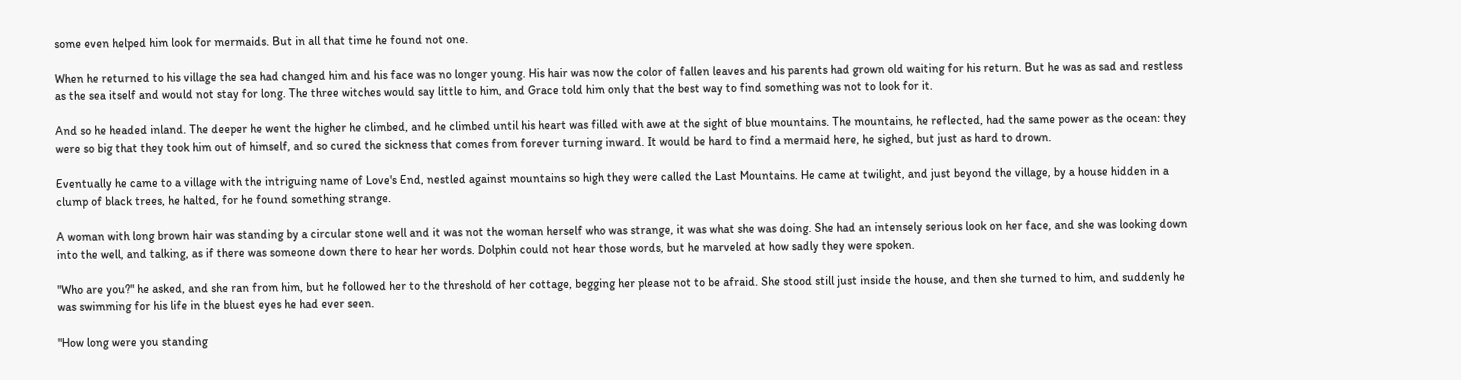some even helped him look for mermaids. But in all that time he found not one.

When he returned to his village the sea had changed him and his face was no longer young. His hair was now the color of fallen leaves and his parents had grown old waiting for his return. But he was as sad and restless as the sea itself and would not stay for long. The three witches would say little to him, and Grace told him only that the best way to find something was not to look for it.

And so he headed inland. The deeper he went the higher he climbed, and he climbed until his heart was filled with awe at the sight of blue mountains. The mountains, he reflected, had the same power as the ocean: they were so big that they took him out of himself, and so cured the sickness that comes from forever turning inward. It would be hard to find a mermaid here, he sighed, but just as hard to drown.

Eventually he came to a village with the intriguing name of Love's End, nestled against mountains so high they were called the Last Mountains. He came at twilight, and just beyond the village, by a house hidden in a clump of black trees, he halted, for he found something strange.

A woman with long brown hair was standing by a circular stone well and it was not the woman herself who was strange, it was what she was doing. She had an intensely serious look on her face, and she was looking down into the well, and talking, as if there was someone down there to hear her words. Dolphin could not hear those words, but he marveled at how sadly they were spoken.

"Who are you?" he asked, and she ran from him, but he followed her to the threshold of her cottage, begging her please not to be afraid. She stood still just inside the house, and then she turned to him, and suddenly he was swimming for his life in the bluest eyes he had ever seen.

"How long were you standing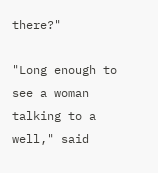there?"

"Long enough to see a woman talking to a well," said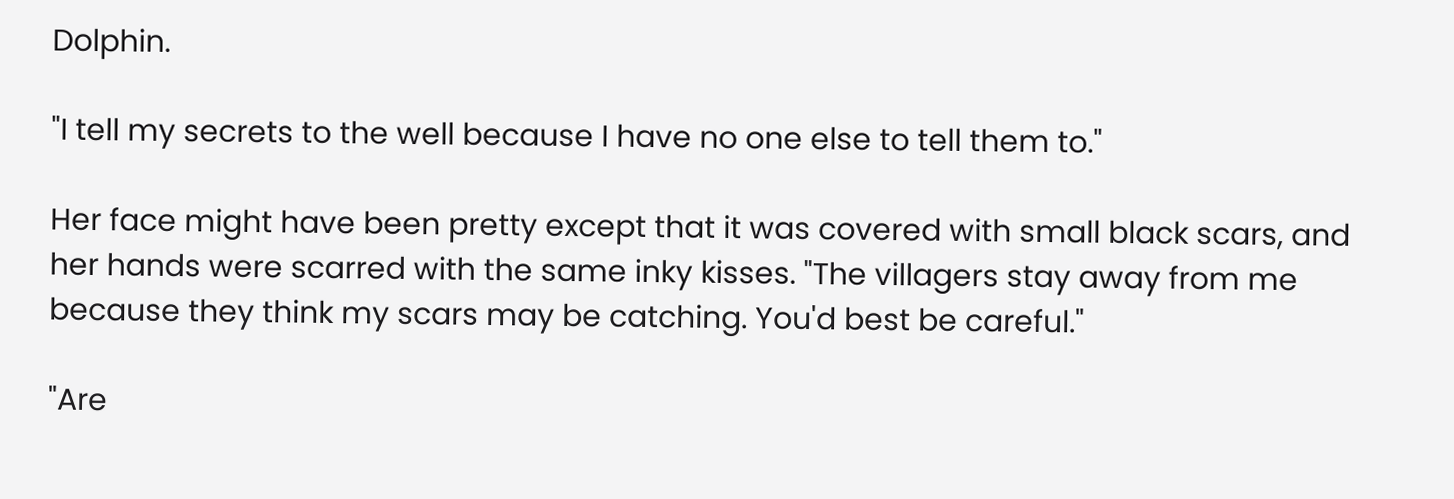Dolphin.

"I tell my secrets to the well because I have no one else to tell them to."

Her face might have been pretty except that it was covered with small black scars, and her hands were scarred with the same inky kisses. "The villagers stay away from me because they think my scars may be catching. You'd best be careful."

"Are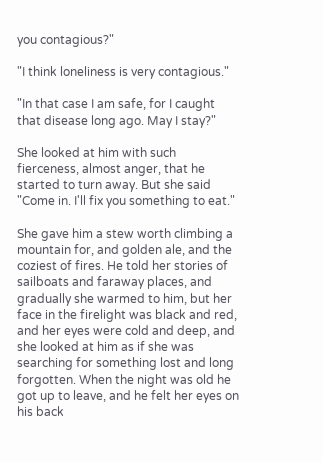you contagious?"

"I think loneliness is very contagious."

"In that case I am safe, for I caught that disease long ago. May I stay?"

She looked at him with such fierceness, almost anger, that he started to turn away. But she said "Come in. I'll fix you something to eat."

She gave him a stew worth climbing a mountain for, and golden ale, and the coziest of fires. He told her stories of sailboats and faraway places, and gradually she warmed to him, but her face in the firelight was black and red, and her eyes were cold and deep, and she looked at him as if she was searching for something lost and long forgotten. When the night was old he got up to leave, and he felt her eyes on his back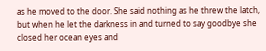as he moved to the door. She said nothing as he threw the latch, but when he let the darkness in and turned to say goodbye she closed her ocean eyes and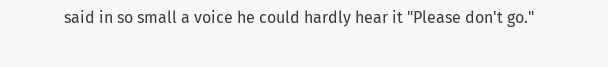said in so small a voice he could hardly hear it "Please don't go."